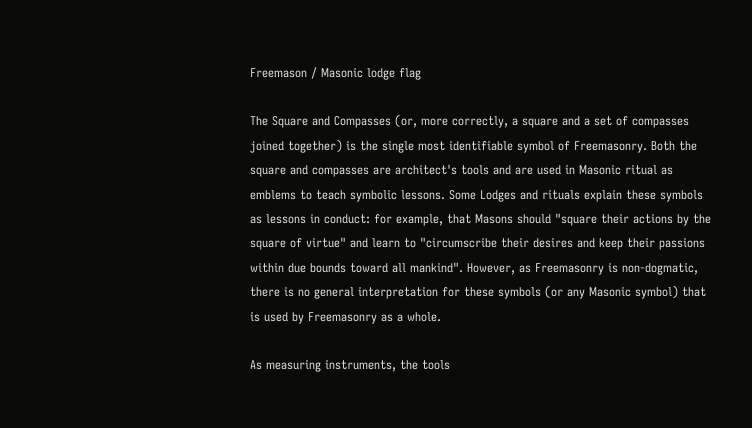Freemason / Masonic lodge flag

The Square and Compasses (or, more correctly, a square and a set of compasses joined together) is the single most identifiable symbol of Freemasonry. Both the square and compasses are architect's tools and are used in Masonic ritual as emblems to teach symbolic lessons. Some Lodges and rituals explain these symbols as lessons in conduct: for example, that Masons should "square their actions by the square of virtue" and learn to "circumscribe their desires and keep their passions within due bounds toward all mankind". However, as Freemasonry is non-dogmatic, there is no general interpretation for these symbols (or any Masonic symbol) that is used by Freemasonry as a whole.

As measuring instruments, the tools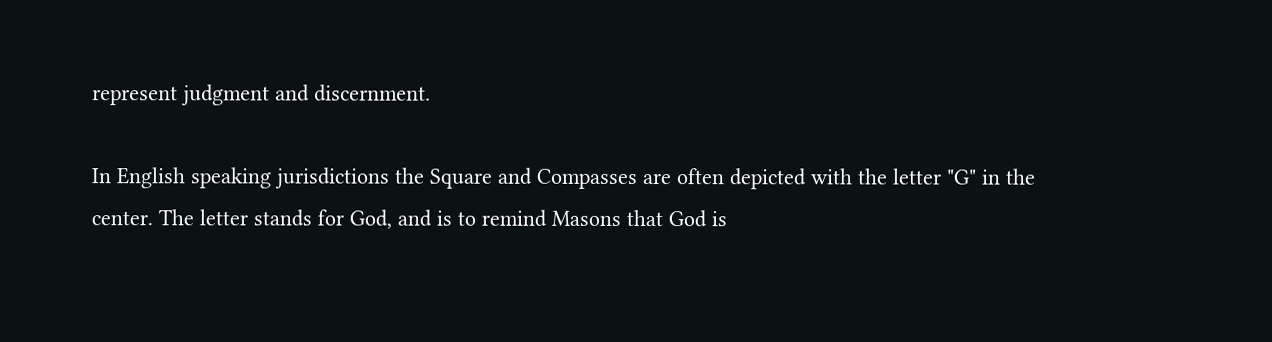represent judgment and discernment.

In English speaking jurisdictions the Square and Compasses are often depicted with the letter "G" in the center. The letter stands for God, and is to remind Masons that God is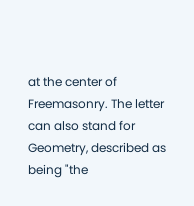at the center of Freemasonry. The letter can also stand for Geometry, described as being "the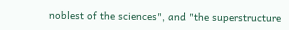noblest of the sciences", and "the superstructure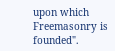upon which Freemasonry is founded".